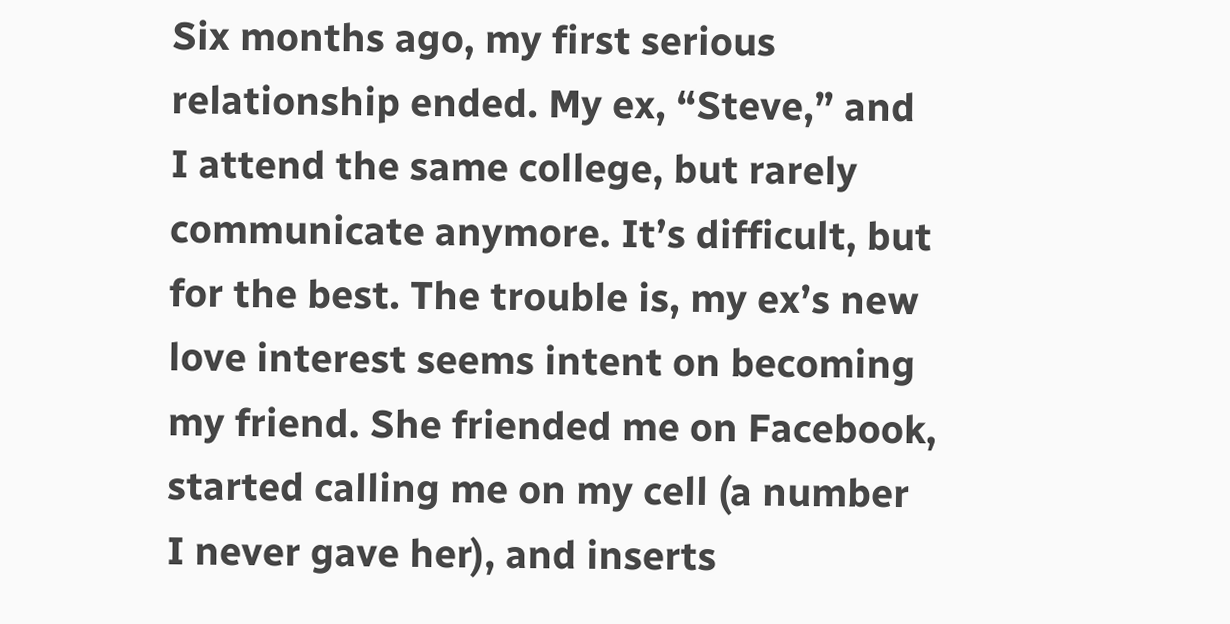Six months ago, my first serious relationship ended. My ex, “Steve,” and I attend the same college, but rarely communicate anymore. It’s difficult, but for the best. The trouble is, my ex’s new love interest seems intent on becoming my friend. She friended me on Facebook, started calling me on my cell (a number I never gave her), and inserts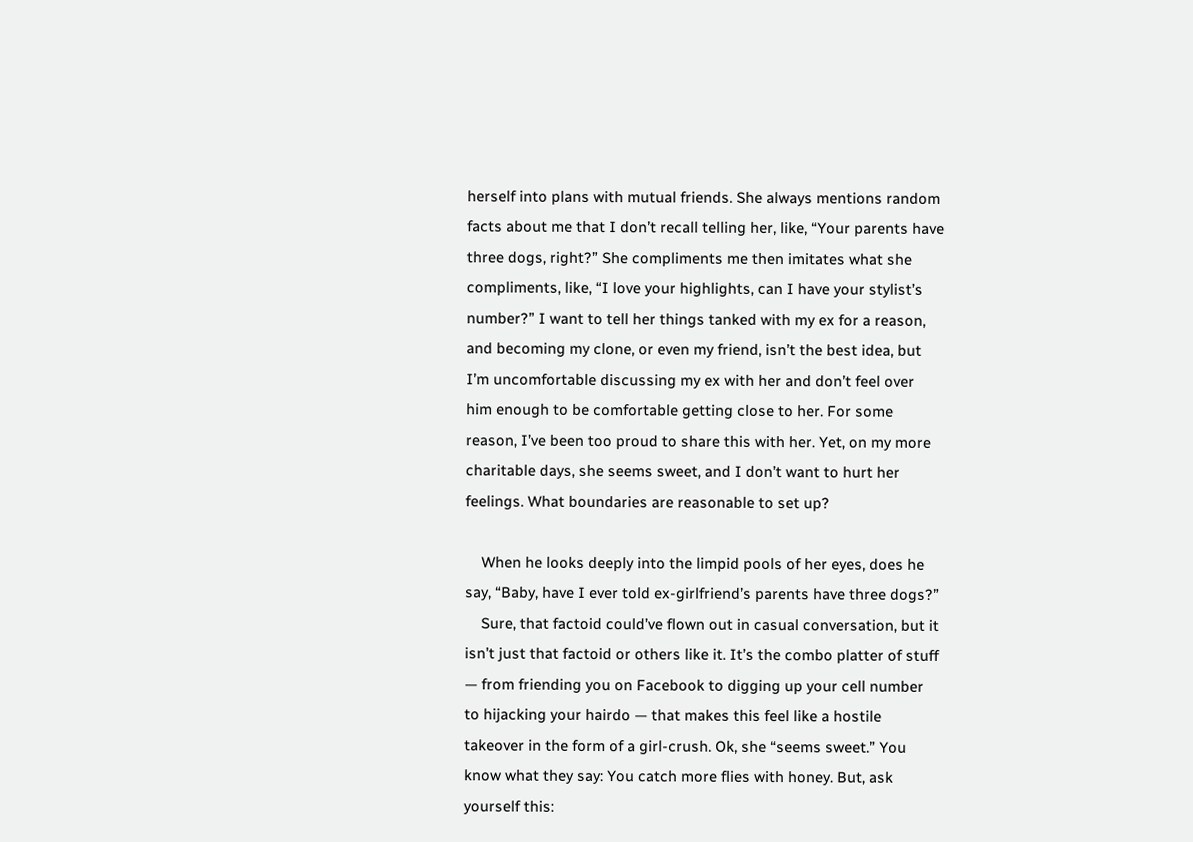herself into plans with mutual friends. She always mentions random facts about me that I don’t recall telling her, like, “Your parents have three dogs, right?” She compliments me then imitates what she compliments, like, “I love your highlights, can I have your stylist’s number?” I want to tell her things tanked with my ex for a reason, and becoming my clone, or even my friend, isn’t the best idea, but I’m uncomfortable discussing my ex with her and don’t feel over him enough to be comfortable getting close to her. For some reason, I’ve been too proud to share this with her. Yet, on my more charitable days, she seems sweet, and I don’t want to hurt her feelings. What boundaries are reasonable to set up?

    When he looks deeply into the limpid pools of her eyes, does he say, “Baby, have I ever told ex-girlfriend’s parents have three dogs?”
    Sure, that factoid could’ve flown out in casual conversation, but it isn’t just that factoid or others like it. It’s the combo platter of stuff — from friending you on Facebook to digging up your cell number to hijacking your hairdo — that makes this feel like a hostile takeover in the form of a girl-crush. Ok, she “seems sweet.” You know what they say: You catch more flies with honey. But, ask yourself this: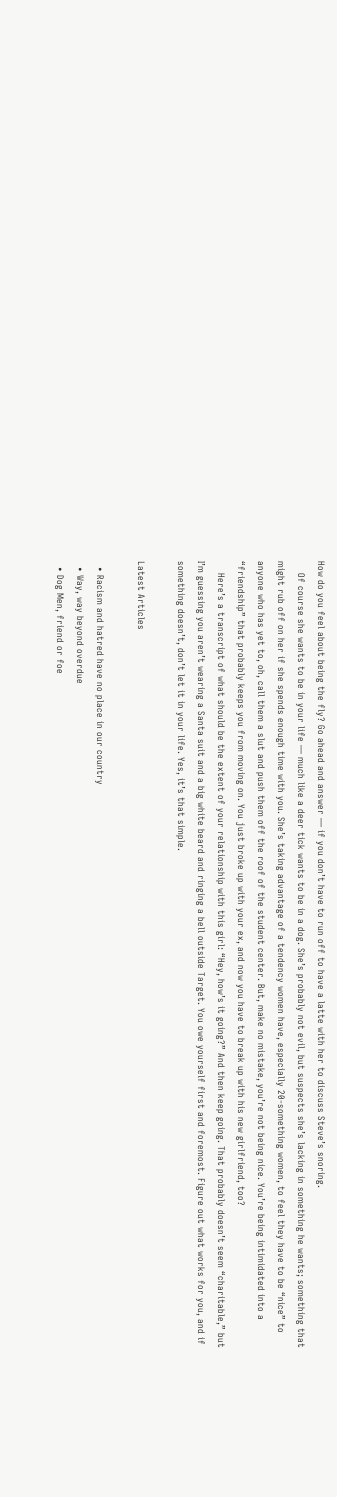How do you feel about being the fly? Go ahead and answer — if you don’t have to run off to have a latte with her to discuss Steve’s snoring.
    Of course she wants to be in your life — much like a deer tick wants to be in a dog. She’s probably not evil, but suspects she’s lacking in something he wants; something that might rub off on her if she spends enough time with you. She’s taking advantage of a tendency women have, especially 20-something women, to feel they have to be “nice” to anyone who has yet to, oh, call them a slut and push them off the roof of the student center. But, make no mistake, you’re not being nice. You’re being intimidated into a “friendship” that probably keeps you from moving on. You just broke up with your ex, and now you have to break up with his new girlfriend, too?
    Here’s a transcript of what should be the extent of your relationship with this girl: “Hey, how’s it going?” And then keep going. That probably doesn’t seem “charitable,” but I’m guessing you aren’t wearing a Santa suit and a big white beard and ringing a bell outside Target. You owe yourself first and foremost. Figure out what works for you, and if something doesn’t, don’t let it in your life. Yes, it’s that simple.

Latest Articles

  • Racism and hatred have no place in our country
  • Way, way beyond overdue
  • Dog Men, friend or foe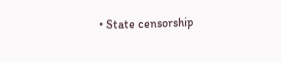• State censorship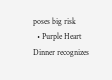poses big risk
  • Purple Heart Dinner recognizes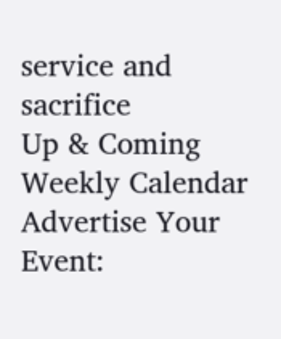service and sacrifice
Up & Coming Weekly Calendar
Advertise Your Event: